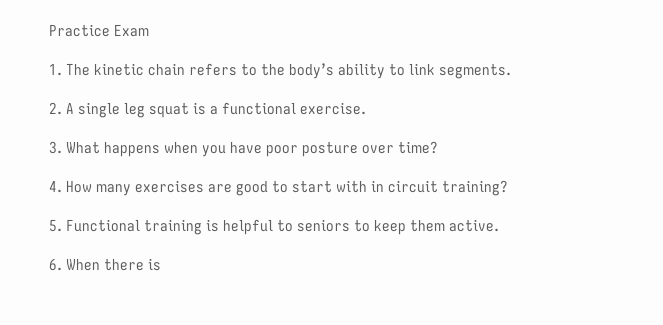Practice Exam

1. The kinetic chain refers to the body’s ability to link segments.

2. A single leg squat is a functional exercise.

3. What happens when you have poor posture over time?

4. How many exercises are good to start with in circuit training?

5. Functional training is helpful to seniors to keep them active.

6. When there is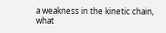a weakness in the kinetic chain, what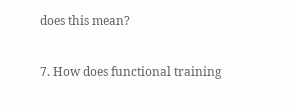does this mean?

7. How does functional training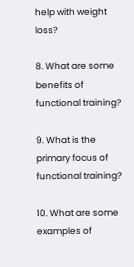help with weight loss?

8. What are some benefits of functional training?

9. What is the primary focus of functional training?

10. What are some examples of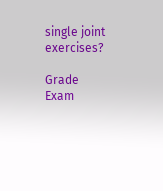single joint exercises?

Grade Exam